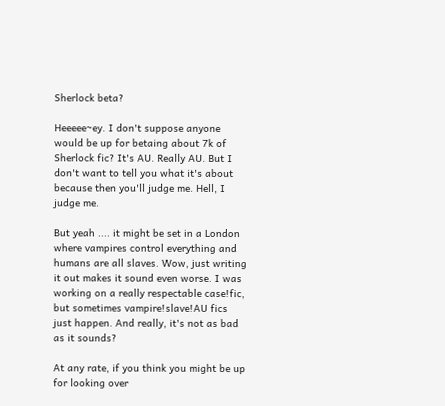Sherlock beta?

Heeeee~ey. I don't suppose anyone would be up for betaing about 7k of Sherlock fic? It's AU. Really AU. But I don't want to tell you what it's about because then you'll judge me. Hell, I judge me.

But yeah .... it might be set in a London where vampires control everything and humans are all slaves. Wow, just writing it out makes it sound even worse. I was working on a really respectable case!fic, but sometimes vampire!slave!AU fics just happen. And really, it's not as bad as it sounds?

At any rate, if you think you might be up for looking over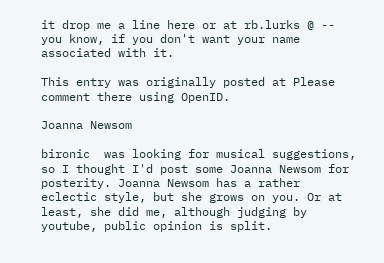it drop me a line here or at rb.lurks @ -- you know, if you don't want your name associated with it.

This entry was originally posted at Please comment there using OpenID.

Joanna Newsom

bironic  was looking for musical suggestions, so I thought I'd post some Joanna Newsom for posterity. Joanna Newsom has a rather eclectic style, but she grows on you. Or at least, she did me, although judging by youtube, public opinion is split.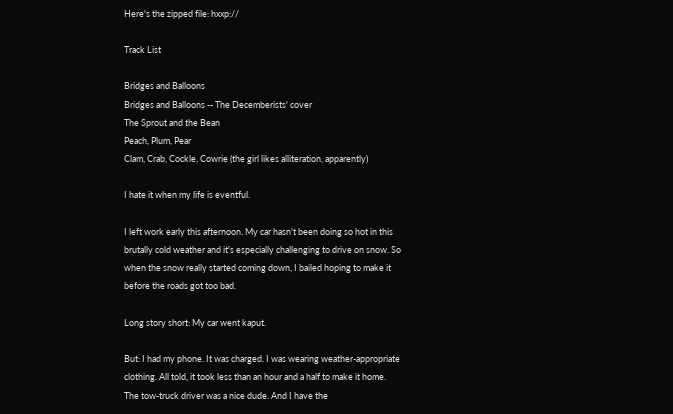Here's the zipped file: hxxp://

Track List

Bridges and Balloons
Bridges and Balloons -- The Decemberists' cover
The Sprout and the Bean
Peach, Plum, Pear
Clam, Crab, Cockle, Cowrie (the girl likes alliteration, apparently)

I hate it when my life is eventful.

I left work early this afternoon. My car hasn't been doing so hot in this brutally cold weather and it's especially challenging to drive on snow. So when the snow really started coming down, I bailed hoping to make it before the roads got too bad.

Long story short: My car went kaput.

But: I had my phone. It was charged. I was wearing weather-appropriate clothing. All told, it took less than an hour and a half to make it home. The tow-truck driver was a nice dude. And I have the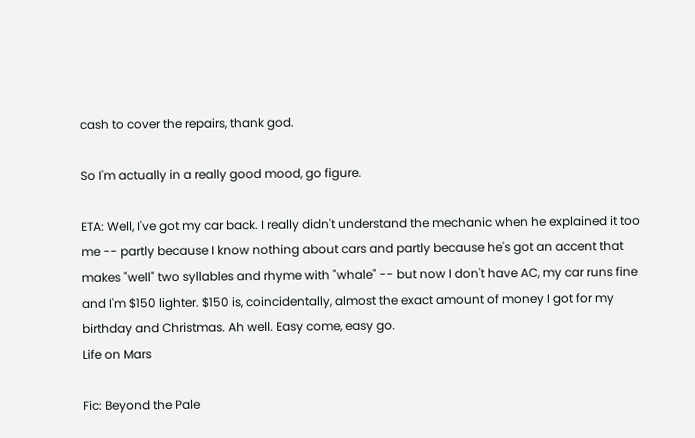cash to cover the repairs, thank god.

So I'm actually in a really good mood, go figure.

ETA: Well, I've got my car back. I really didn't understand the mechanic when he explained it too me -- partly because I know nothing about cars and partly because he's got an accent that makes "well" two syllables and rhyme with "whale" -- but now I don't have AC, my car runs fine and I'm $150 lighter. $150 is, coincidentally, almost the exact amount of money I got for my birthday and Christmas. Ah well. Easy come, easy go.
Life on Mars

Fic: Beyond the Pale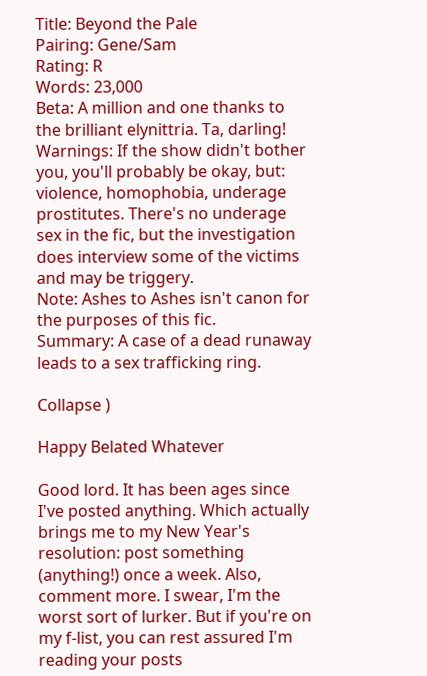Title: Beyond the Pale
Pairing: Gene/Sam
Rating: R
Words: 23,000
Beta: A million and one thanks to the brilliant elynittria. Ta, darling!
Warnings: If the show didn't bother you, you'll probably be okay, but: violence, homophobia, underage prostitutes. There's no underage sex in the fic, but the investigation does interview some of the victims and may be triggery.
Note: Ashes to Ashes isn't canon for the purposes of this fic.
Summary: A case of a dead runaway leads to a sex trafficking ring.

Collapse )

Happy Belated Whatever

Good lord. It has been ages since I've posted anything. Which actually brings me to my New Year's resolution: post something (anything!) once a week. Also, comment more. I swear, I'm the worst sort of lurker. But if you're on my f-list, you can rest assured I'm reading your posts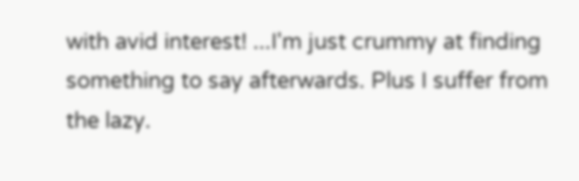with avid interest! ...I'm just crummy at finding something to say afterwards. Plus I suffer from the lazy.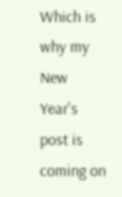Which is why my New Year's post is coming on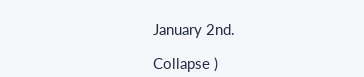January 2nd.

Collapse )